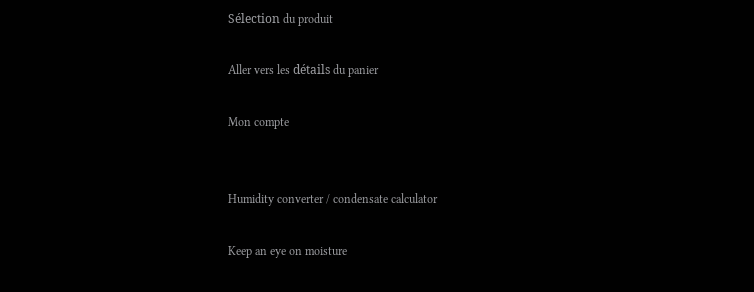Sélection du produit

Aller vers les détails du panier

Mon compte


Humidity converter / condensate calculator

Keep an eye on moisture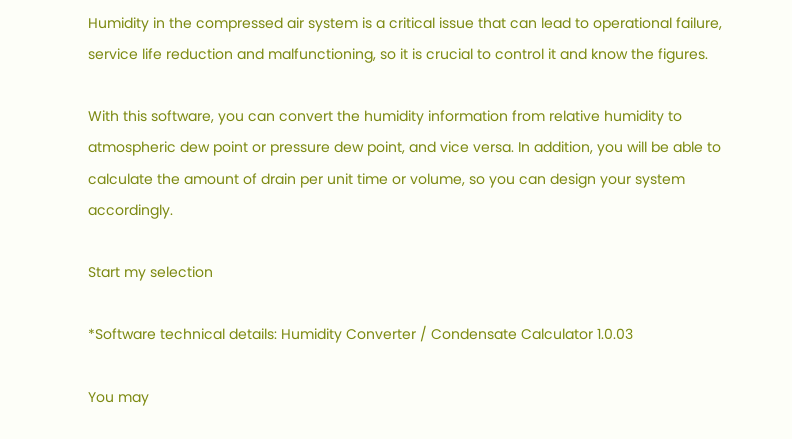Humidity in the compressed air system is a critical issue that can lead to operational failure, service life reduction and malfunctioning, so it is crucial to control it and know the figures.

With this software, you can convert the humidity information from relative humidity to atmospheric dew point or pressure dew point, and vice versa. In addition, you will be able to calculate the amount of drain per unit time or volume, so you can design your system accordingly.

Start my selection

*Software technical details: Humidity Converter / Condensate Calculator 1.0.03

You may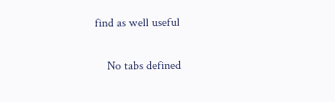find as well useful

    No tabs defined